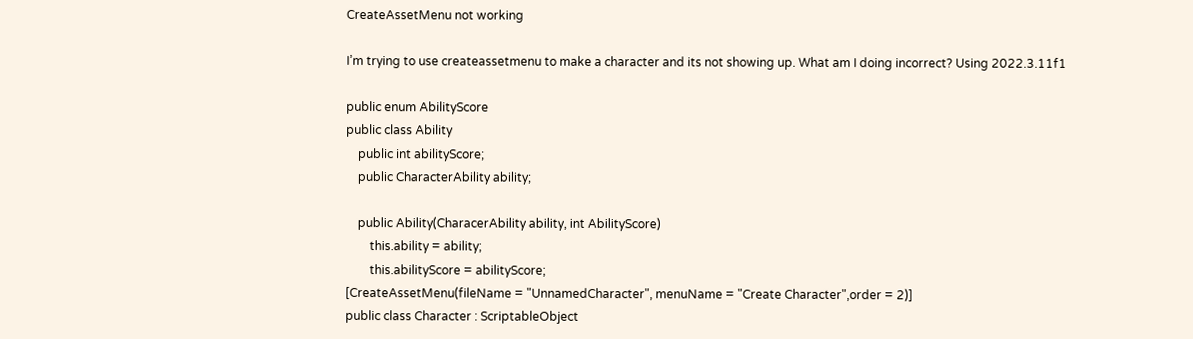CreateAssetMenu not working

I’m trying to use createassetmenu to make a character and its not showing up. What am I doing incorrect? Using 2022.3.11f1

public enum AbilityScore
public class Ability
    public int abilityScore;
    public CharacterAbility ability;

    public Ability(CharacerAbility ability, int AbilityScore)
        this.ability = ability;
        this.abilityScore = abilityScore;
[CreateAssetMenu(fileName = "UnnamedCharacter", menuName = "Create Character",order = 2)]
public class Character : ScriptableObject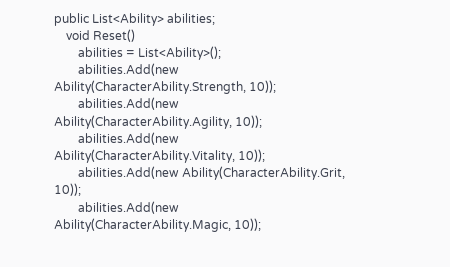public List<Ability> abilities;
    void Reset()
        abilities = List<Ability>();
        abilities.Add(new Ability(CharacterAbility.Strength, 10));
        abilities.Add(new Ability(CharacterAbility.Agility, 10));
        abilities.Add(new Ability(CharacterAbility.Vitality, 10));
        abilities.Add(new Ability(CharacterAbility.Grit, 10));
        abilities.Add(new Ability(CharacterAbility.Magic, 10));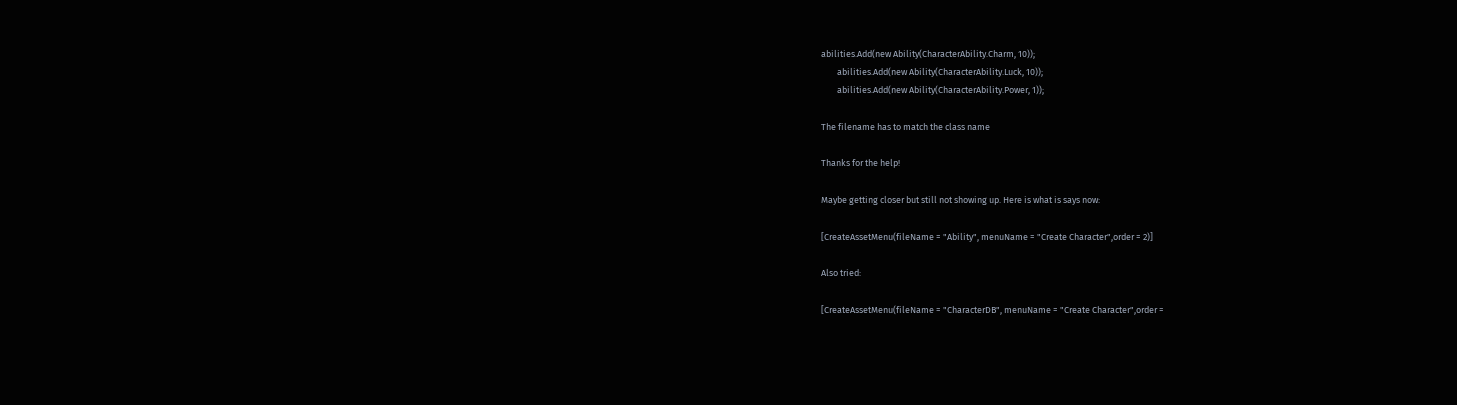abilities.Add(new Ability(CharacterAbility.Charm, 10));
        abilities.Add(new Ability(CharacterAbility.Luck, 10));
        abilities.Add(new Ability(CharacterAbility.Power, 1));

The filename has to match the class name

Thanks for the help!

Maybe getting closer but still not showing up. Here is what is says now:

[CreateAssetMenu(fileName = "Ability", menuName = "Create Character",order = 2)]

Also tried:

[CreateAssetMenu(fileName = "CharacterDB", menuName = "Create Character",order =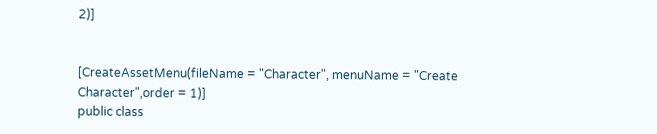2)]


[CreateAssetMenu(fileName = "Character", menuName = "Create Character",order = 1)]
public class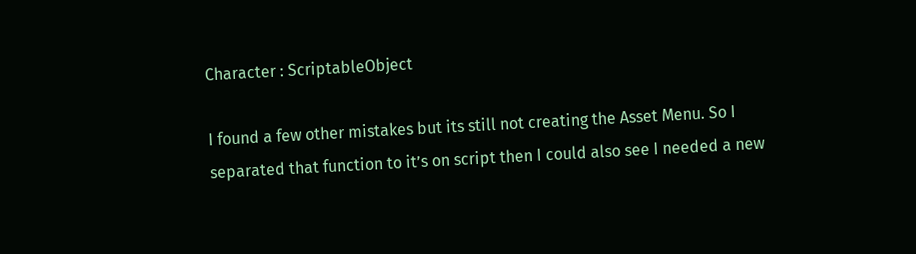Character : ScriptableObject

I found a few other mistakes but its still not creating the Asset Menu. So I separated that function to it’s on script then I could also see I needed a new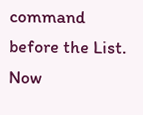command before the List. Now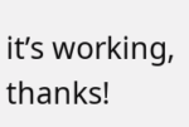it’s working, thanks!